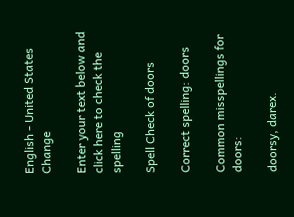English - United States Change

Enter your text below and click here to check the spelling

Spell Check of doors

Correct spelling: doors

Common misspellings for doors:

doorsy, darex.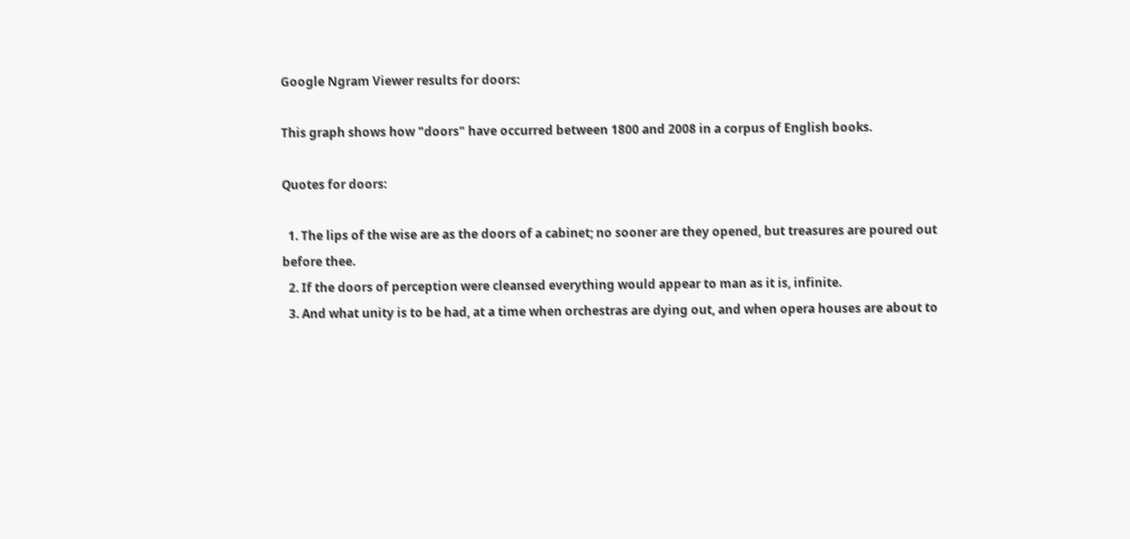Google Ngram Viewer results for doors:

This graph shows how "doors" have occurred between 1800 and 2008 in a corpus of English books.

Quotes for doors:

  1. The lips of the wise are as the doors of a cabinet; no sooner are they opened, but treasures are poured out before thee.
  2. If the doors of perception were cleansed everything would appear to man as it is, infinite.
  3. And what unity is to be had, at a time when orchestras are dying out, and when opera houses are about to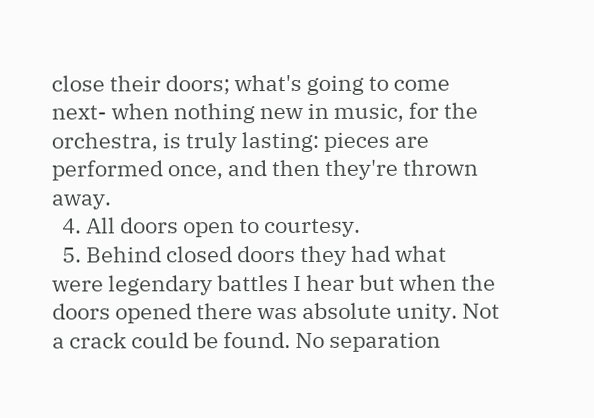close their doors; what's going to come next- when nothing new in music, for the orchestra, is truly lasting: pieces are performed once, and then they're thrown away.
  4. All doors open to courtesy.
  5. Behind closed doors they had what were legendary battles I hear but when the doors opened there was absolute unity. Not a crack could be found. No separation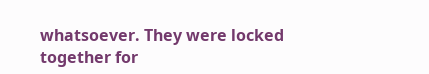whatsoever. They were locked together for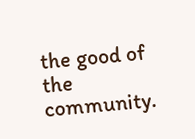the good of the community.